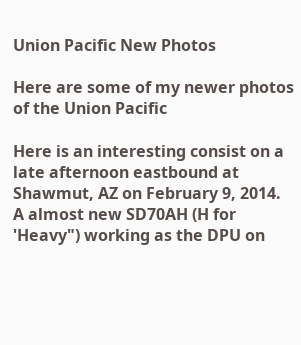Union Pacific New Photos

Here are some of my newer photos of the Union Pacific

Here is an interesting consist on a late afternoon eastbound at Shawmut, AZ on February 9, 2014.
A almost new SD70AH (H for 'Heavy") working as the DPU on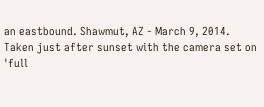an eastbound. Shawmut, AZ - March 9, 2014.
Taken just after sunset with the camera set on 'full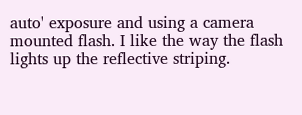auto' exposure and using a camera mounted flash. I like the way the flash lights up the reflective striping.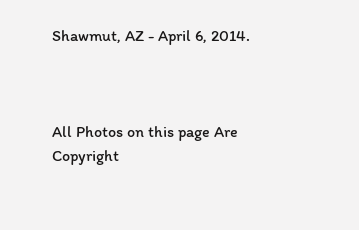Shawmut, AZ - April 6, 2014.



All Photos on this page Are Copyright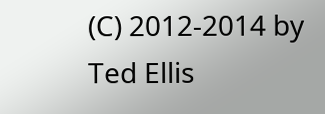(C) 2012-2014 by Ted Ellis